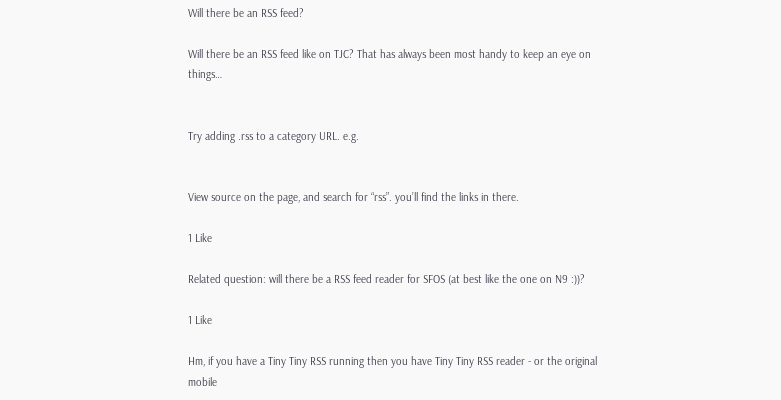Will there be an RSS feed?

Will there be an RSS feed like on TJC? That has always been most handy to keep an eye on things…


Try adding .rss to a category URL. e.g.


View source on the page, and search for “rss”. you’ll find the links in there.

1 Like

Related question: will there be a RSS feed reader for SFOS (at best like the one on N9 :))?

1 Like

Hm, if you have a Tiny Tiny RSS running then you have Tiny Tiny RSS reader - or the original mobile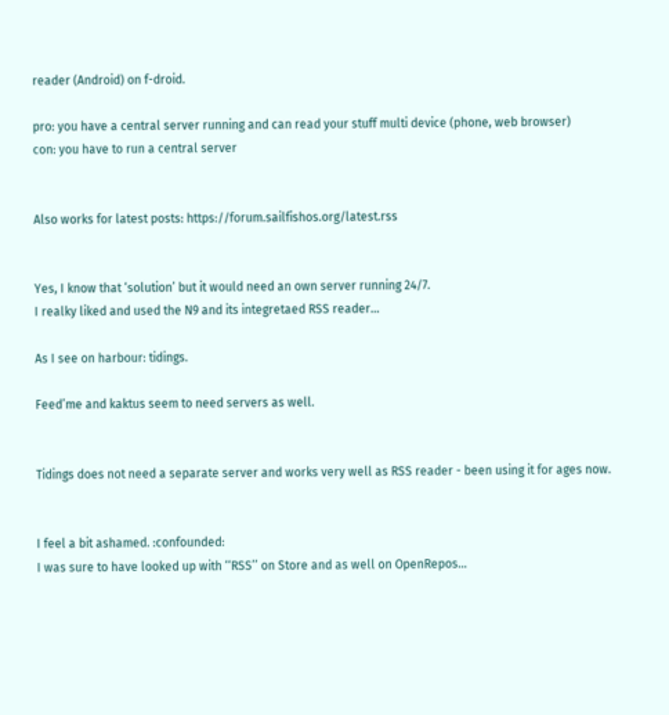reader (Android) on f-droid.

pro: you have a central server running and can read your stuff multi device (phone, web browser)
con: you have to run a central server


Also works for latest posts: https://forum.sailfishos.org/latest.rss


Yes, I know that ‘solution’ but it would need an own server running 24/7.
I realky liked and used the N9 and its integretaed RSS reader…

As I see on harbour: tidings.

Feed’me and kaktus seem to need servers as well.


Tidings does not need a separate server and works very well as RSS reader - been using it for ages now.


I feel a bit ashamed. :confounded:
I was sure to have looked up with ‘‘RSS’’ on Store and as well on OpenRepos…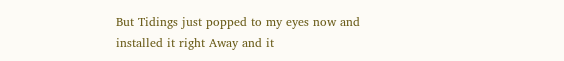But Tidings just popped to my eyes now and installed it right Away and it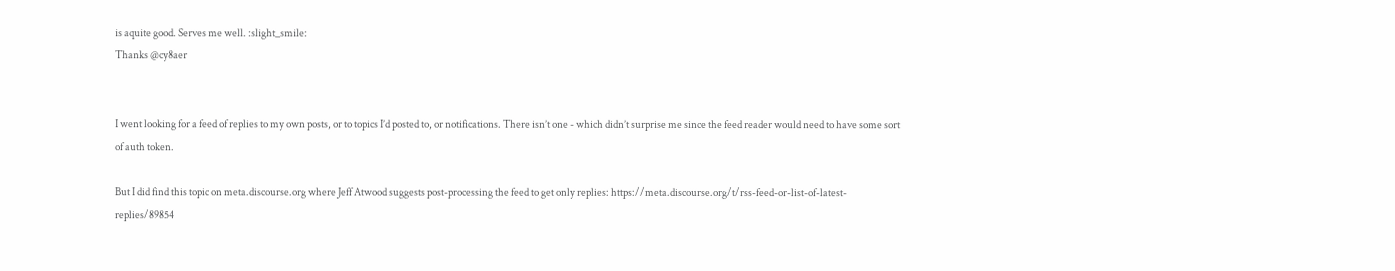is aquite good. Serves me well. :slight_smile:
Thanks @cy8aer


I went looking for a feed of replies to my own posts, or to topics I’d posted to, or notifications. There isn’t one - which didn’t surprise me since the feed reader would need to have some sort of auth token.

But I did find this topic on meta.discourse.org where Jeff Atwood suggests post-processing the feed to get only replies: https://meta.discourse.org/t/rss-feed-or-list-of-latest-replies/89854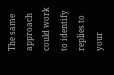The same approach could work to identify replies to your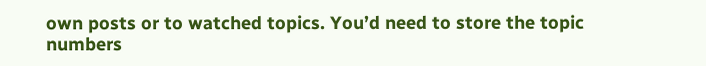own posts or to watched topics. You’d need to store the topic numbers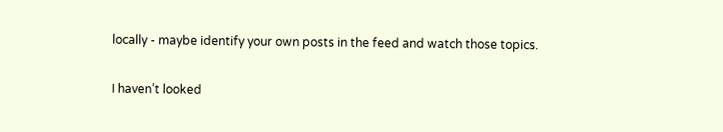locally - maybe identify your own posts in the feed and watch those topics.

I haven’t looked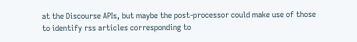at the Discourse APIs, but maybe the post-processor could make use of those to identify rss articles corresponding to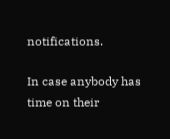notifications.

In case anybody has time on their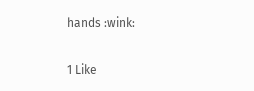hands :wink:

1 Like